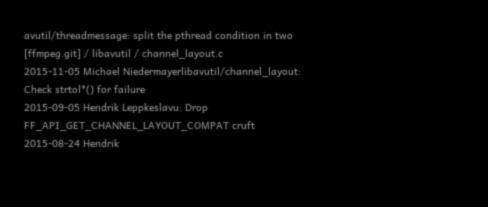avutil/threadmessage: split the pthread condition in two
[ffmpeg.git] / libavutil / channel_layout.c
2015-11-05 Michael Niedermayerlibavutil/channel_layout: Check strtol*() for failure
2015-09-05 Hendrik Leppkeslavu: Drop FF_API_GET_CHANNEL_LAYOUT_COMPAT cruft
2015-08-24 Hendrik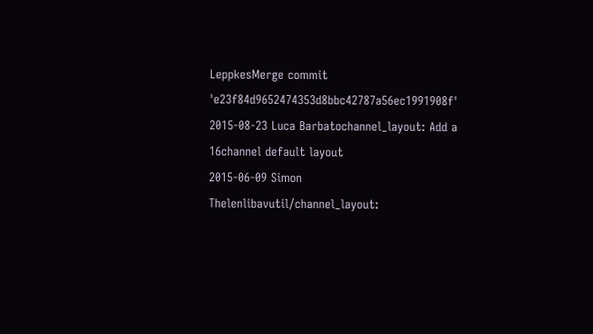LeppkesMerge commit 'e23f84d9652474353d8bbc42787a56ec1991908f'
2015-08-23 Luca Barbatochannel_layout: Add a 16channel default layout
2015-06-09 Simon Thelenlibavutil/channel_layout: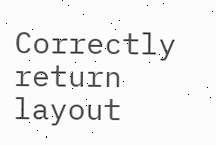Correctly return layout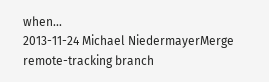when...
2013-11-24 Michael NiedermayerMerge remote-tracking branch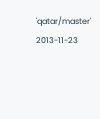'qatar/master'
2013-11-23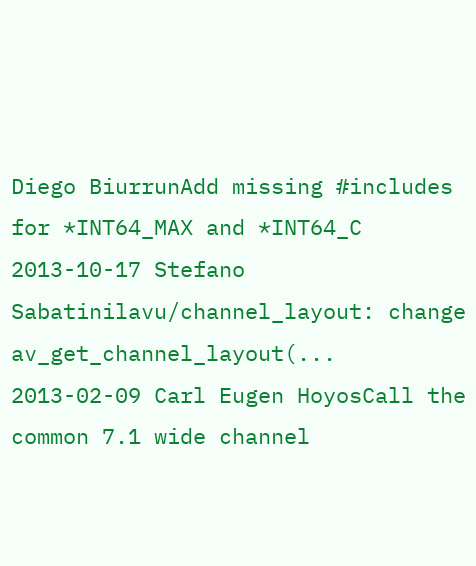Diego BiurrunAdd missing #includes for *INT64_MAX and *INT64_C
2013-10-17 Stefano Sabatinilavu/channel_layout: change av_get_channel_layout(...
2013-02-09 Carl Eugen HoyosCall the common 7.1 wide channel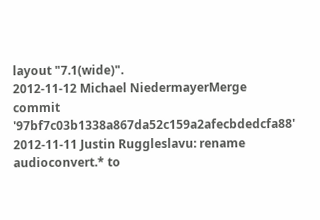layout "7.1(wide)".
2012-11-12 Michael NiedermayerMerge commit '97bf7c03b1338a867da52c159a2afecbdedcfa88'
2012-11-11 Justin Ruggleslavu: rename audioconvert.* to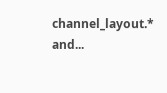channel_layout.* and...